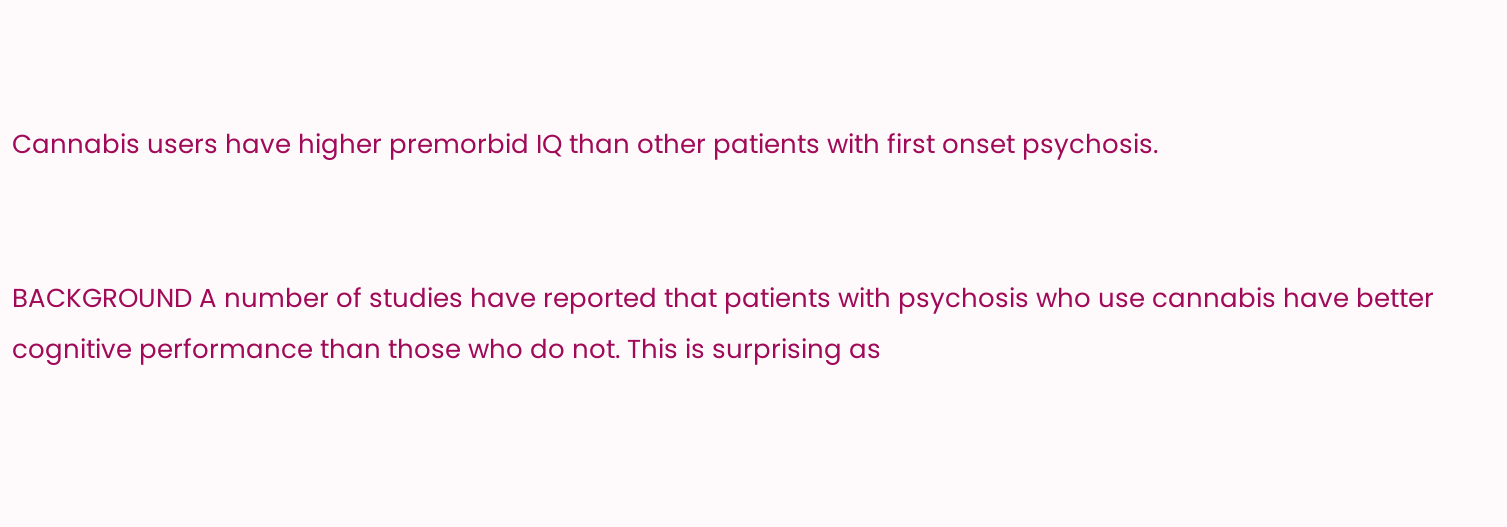Cannabis users have higher premorbid IQ than other patients with first onset psychosis.


BACKGROUND A number of studies have reported that patients with psychosis who use cannabis have better cognitive performance than those who do not. This is surprising as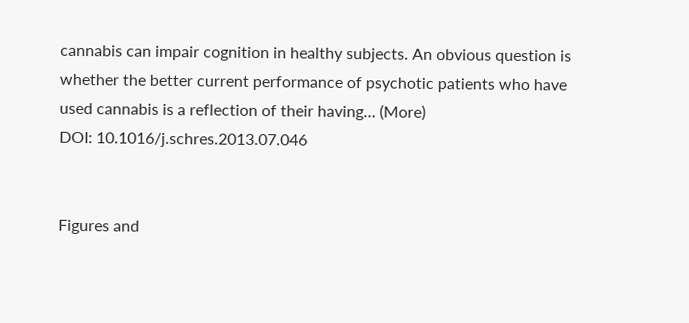cannabis can impair cognition in healthy subjects. An obvious question is whether the better current performance of psychotic patients who have used cannabis is a reflection of their having… (More)
DOI: 10.1016/j.schres.2013.07.046


Figures and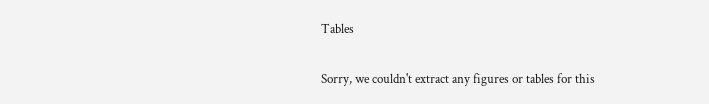Tables

Sorry, we couldn't extract any figures or tables for this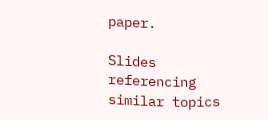paper.

Slides referencing similar topics